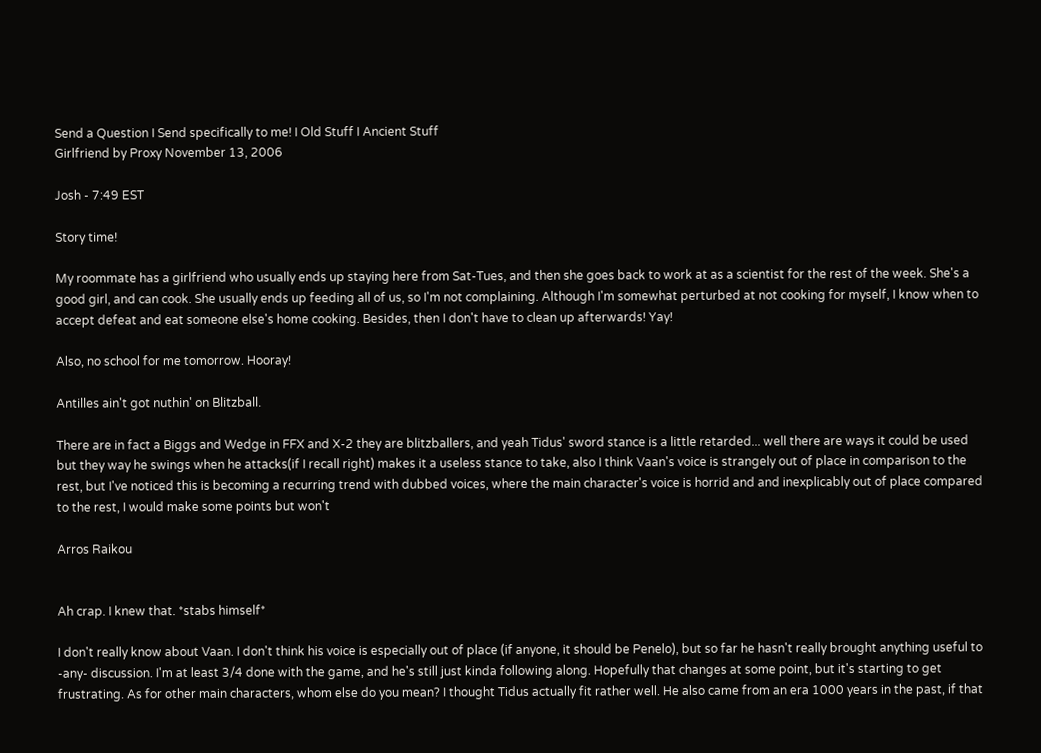Send a Question I Send specifically to me! I Old Stuff I Ancient Stuff
Girlfriend by Proxy November 13, 2006

Josh - 7:49 EST

Story time!

My roommate has a girlfriend who usually ends up staying here from Sat-Tues, and then she goes back to work at as a scientist for the rest of the week. She's a good girl, and can cook. She usually ends up feeding all of us, so I'm not complaining. Although I'm somewhat perturbed at not cooking for myself, I know when to accept defeat and eat someone else's home cooking. Besides, then I don't have to clean up afterwards! Yay!

Also, no school for me tomorrow. Hooray!

Antilles ain't got nuthin' on Blitzball.

There are in fact a Biggs and Wedge in FFX and X-2 they are blitzballers, and yeah Tidus' sword stance is a little retarded... well there are ways it could be used but they way he swings when he attacks(if I recall right) makes it a useless stance to take, also I think Vaan's voice is strangely out of place in comparison to the rest, but I've noticed this is becoming a recurring trend with dubbed voices, where the main character's voice is horrid and and inexplicably out of place compared to the rest, I would make some points but won't

Arros Raikou


Ah crap. I knew that. *stabs himself*

I don't really know about Vaan. I don't think his voice is especially out of place (if anyone, it should be Penelo), but so far he hasn't really brought anything useful to -any- discussion. I'm at least 3/4 done with the game, and he's still just kinda following along. Hopefully that changes at some point, but it's starting to get frustrating. As for other main characters, whom else do you mean? I thought Tidus actually fit rather well. He also came from an era 1000 years in the past, if that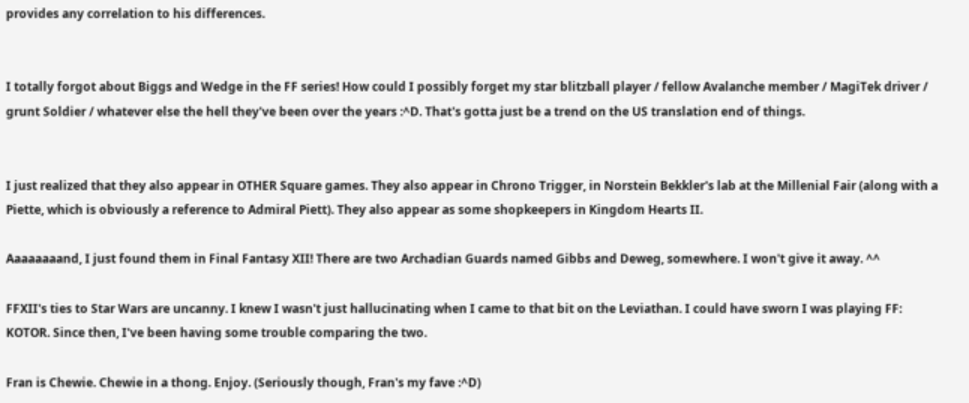provides any correlation to his differences.


I totally forgot about Biggs and Wedge in the FF series! How could I possibly forget my star blitzball player / fellow Avalanche member / MagiTek driver / grunt Soldier / whatever else the hell they've been over the years :^D. That's gotta just be a trend on the US translation end of things.


I just realized that they also appear in OTHER Square games. They also appear in Chrono Trigger, in Norstein Bekkler's lab at the Millenial Fair (along with a Piette, which is obviously a reference to Admiral Piett). They also appear as some shopkeepers in Kingdom Hearts II.

Aaaaaaaand, I just found them in Final Fantasy XII! There are two Archadian Guards named Gibbs and Deweg, somewhere. I won't give it away. ^^

FFXII's ties to Star Wars are uncanny. I knew I wasn't just hallucinating when I came to that bit on the Leviathan. I could have sworn I was playing FF: KOTOR. Since then, I've been having some trouble comparing the two.

Fran is Chewie. Chewie in a thong. Enjoy. (Seriously though, Fran's my fave :^D)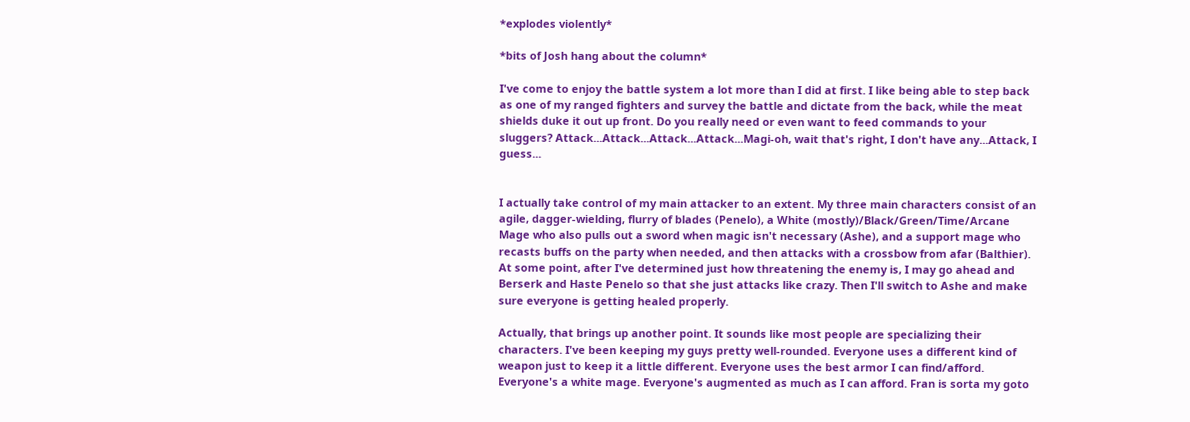*explodes violently*

*bits of Josh hang about the column*

I've come to enjoy the battle system a lot more than I did at first. I like being able to step back as one of my ranged fighters and survey the battle and dictate from the back, while the meat shields duke it out up front. Do you really need or even want to feed commands to your sluggers? Attack...Attack...Attack...Attack...Magi-oh, wait that's right, I don't have any...Attack, I guess...


I actually take control of my main attacker to an extent. My three main characters consist of an agile, dagger-wielding, flurry of blades (Penelo), a White (mostly)/Black/Green/Time/Arcane Mage who also pulls out a sword when magic isn't necessary (Ashe), and a support mage who recasts buffs on the party when needed, and then attacks with a crossbow from afar (Balthier). At some point, after I've determined just how threatening the enemy is, I may go ahead and Berserk and Haste Penelo so that she just attacks like crazy. Then I'll switch to Ashe and make sure everyone is getting healed properly.

Actually, that brings up another point. It sounds like most people are specializing their characters. I've been keeping my guys pretty well-rounded. Everyone uses a different kind of weapon just to keep it a little different. Everyone uses the best armor I can find/afford. Everyone's a white mage. Everyone's augmented as much as I can afford. Fran is sorta my goto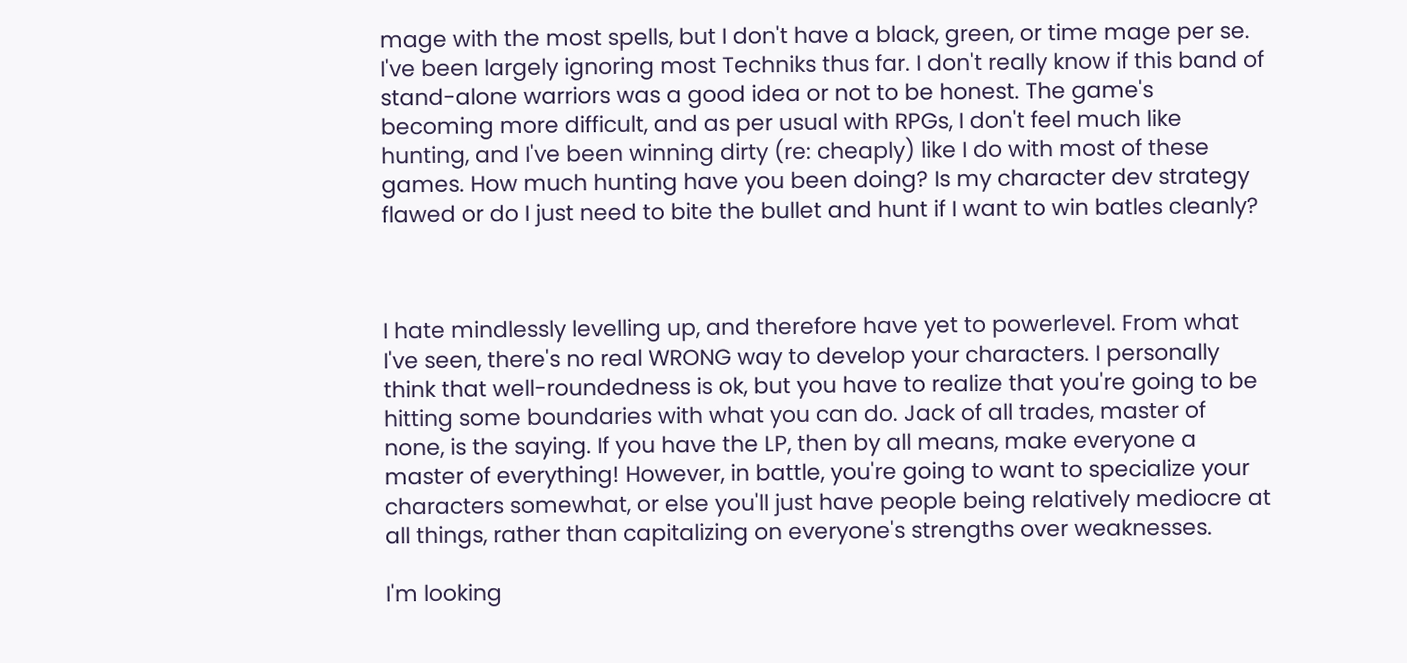mage with the most spells, but I don't have a black, green, or time mage per se. I've been largely ignoring most Techniks thus far. I don't really know if this band of stand-alone warriors was a good idea or not to be honest. The game's becoming more difficult, and as per usual with RPGs, I don't feel much like hunting, and I've been winning dirty (re: cheaply) like I do with most of these games. How much hunting have you been doing? Is my character dev strategy flawed or do I just need to bite the bullet and hunt if I want to win batles cleanly?



I hate mindlessly levelling up, and therefore have yet to powerlevel. From what I've seen, there's no real WRONG way to develop your characters. I personally think that well-roundedness is ok, but you have to realize that you're going to be hitting some boundaries with what you can do. Jack of all trades, master of none, is the saying. If you have the LP, then by all means, make everyone a master of everything! However, in battle, you're going to want to specialize your characters somewhat, or else you'll just have people being relatively mediocre at all things, rather than capitalizing on everyone's strengths over weaknesses.

I'm looking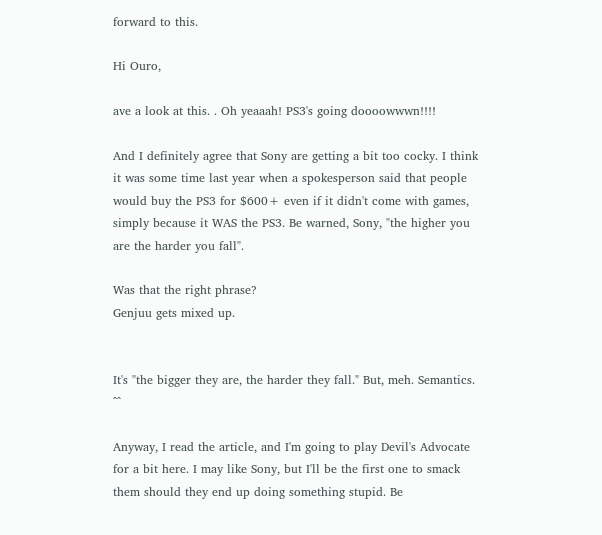forward to this.

Hi Ouro,

ave a look at this. . Oh yeaaah! PS3's going doooowwwn!!!!

And I definitely agree that Sony are getting a bit too cocky. I think it was some time last year when a spokesperson said that people would buy the PS3 for $600+ even if it didn't come with games, simply because it WAS the PS3. Be warned, Sony, "the higher you are the harder you fall".

Was that the right phrase?
Genjuu gets mixed up.


It's "the bigger they are, the harder they fall." But, meh. Semantics. ^^

Anyway, I read the article, and I'm going to play Devil's Advocate for a bit here. I may like Sony, but I'll be the first one to smack them should they end up doing something stupid. Be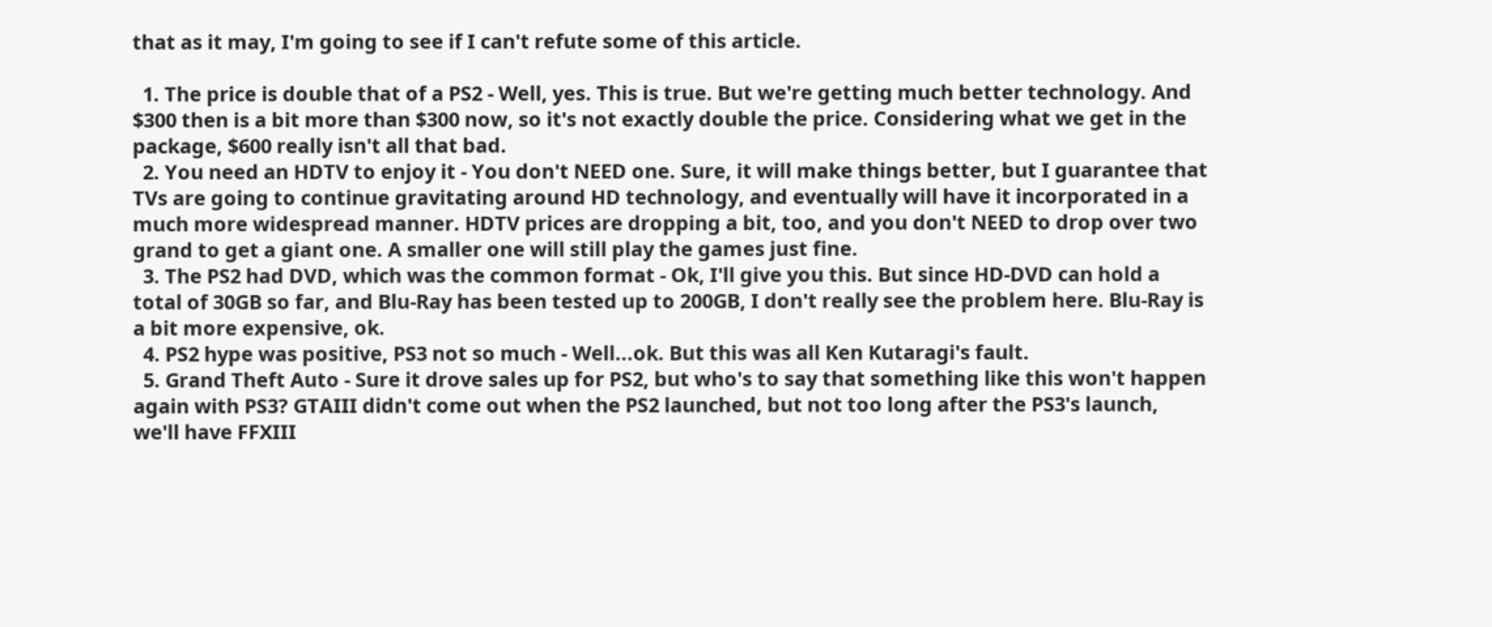that as it may, I'm going to see if I can't refute some of this article.

  1. The price is double that of a PS2 - Well, yes. This is true. But we're getting much better technology. And $300 then is a bit more than $300 now, so it's not exactly double the price. Considering what we get in the package, $600 really isn't all that bad.
  2. You need an HDTV to enjoy it - You don't NEED one. Sure, it will make things better, but I guarantee that TVs are going to continue gravitating around HD technology, and eventually will have it incorporated in a much more widespread manner. HDTV prices are dropping a bit, too, and you don't NEED to drop over two grand to get a giant one. A smaller one will still play the games just fine.
  3. The PS2 had DVD, which was the common format - Ok, I'll give you this. But since HD-DVD can hold a total of 30GB so far, and Blu-Ray has been tested up to 200GB, I don't really see the problem here. Blu-Ray is a bit more expensive, ok.
  4. PS2 hype was positive, PS3 not so much - Well...ok. But this was all Ken Kutaragi's fault.
  5. Grand Theft Auto - Sure it drove sales up for PS2, but who's to say that something like this won't happen again with PS3? GTAIII didn't come out when the PS2 launched, but not too long after the PS3's launch, we'll have FFXIII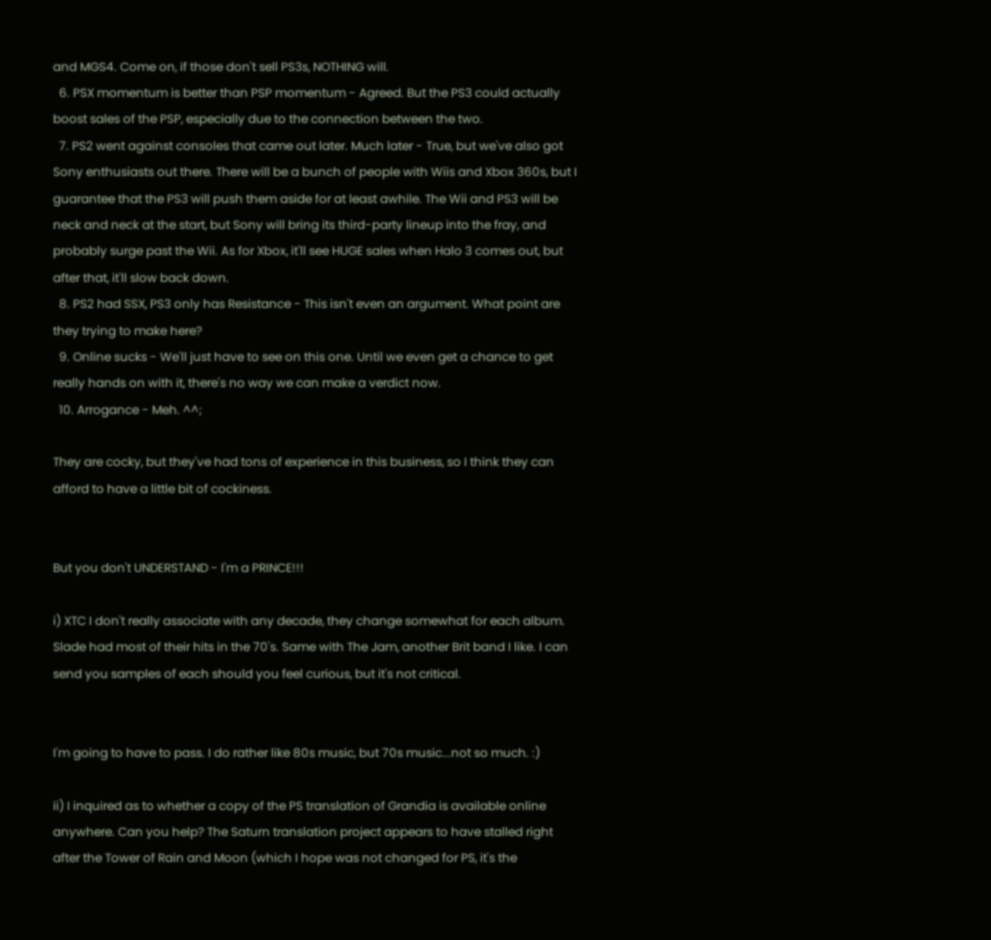and MGS4. Come on, if those don't sell PS3s, NOTHING will.
  6. PSX momentum is better than PSP momentum - Agreed. But the PS3 could actually boost sales of the PSP, especially due to the connection between the two.
  7. PS2 went against consoles that came out later. Much later - True, but we've also got Sony enthusiasts out there. There will be a bunch of people with Wiis and Xbox 360s, but I guarantee that the PS3 will push them aside for at least awhile. The Wii and PS3 will be neck and neck at the start, but Sony will bring its third-party lineup into the fray, and probably surge past the Wii. As for Xbox, it'll see HUGE sales when Halo 3 comes out, but after that, it'll slow back down.
  8. PS2 had SSX, PS3 only has Resistance - This isn't even an argument. What point are they trying to make here?
  9. Online sucks - We'll just have to see on this one. Until we even get a chance to get really hands on with it, there's no way we can make a verdict now.
  10. Arrogance - Meh. ^^;

They are cocky, but they've had tons of experience in this business, so I think they can afford to have a little bit of cockiness.


But you don't UNDERSTAND - I'm a PRINCE!!!

i) XTC I don't really associate with any decade, they change somewhat for each album. Slade had most of their hits in the 70's. Same with The Jam, another Brit band I like. I can send you samples of each should you feel curious, but it's not critical.


I'm going to have to pass. I do rather like 80s music, but 70s music...not so much. :)

ii) I inquired as to whether a copy of the PS translation of Grandia is available online anywhere. Can you help? The Saturn translation project appears to have stalled right after the Tower of Rain and Moon (which I hope was not changed for PS, it's the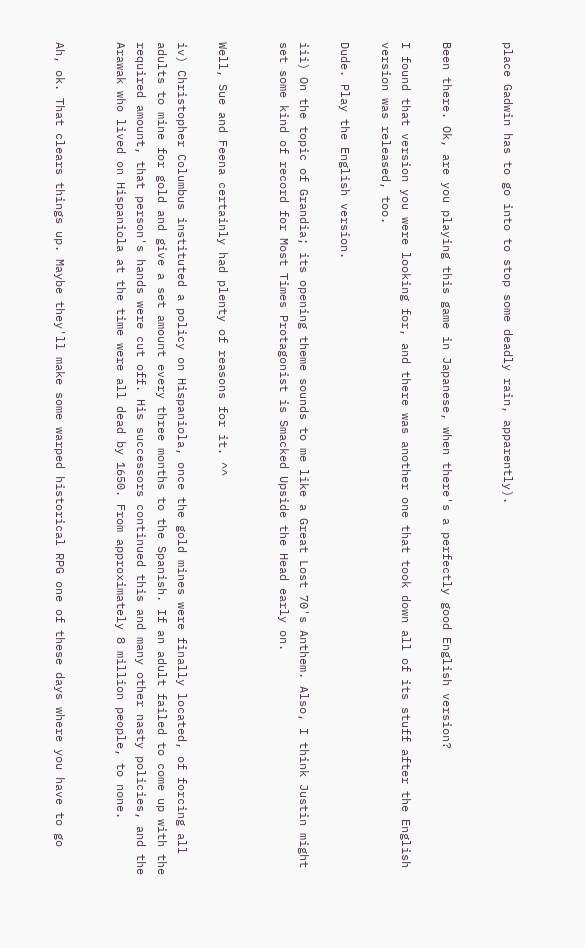place Gadwin has to go into to stop some deadly rain, apparently).


Been there. Ok, are you playing this game in Japanese, when there's a perfectly good English version?

I found that version you were looking for, and there was another one that took down all of its stuff after the English version was released, too.

Dude. Play the English version.

iii) On the topic of Grandia; its opening theme sounds to me like a Great Lost 70's Anthem. Also, I think Justin might set some kind of record for Most Times Protagonist is Smacked Upside the Head early on.


Well, Sue and Feena certainly had plenty of reasons for it. ^^

iv) Christopher Columbus instituted a policy on Hispaniola, once the gold mines were finally located, of forcing all adults to mine for gold and give a set amount every three months to the Spanish. If an adult failed to come up with the required amount, that person's hands were cut off. His successors continued this and many other nasty policies, and the Arawak who lived on Hispaniola at the time were all dead by 1650. From approximately 8 million people, to none.


Ah, ok. That clears things up. Maybe they'll make some warped historical RPG one of these days where you have to go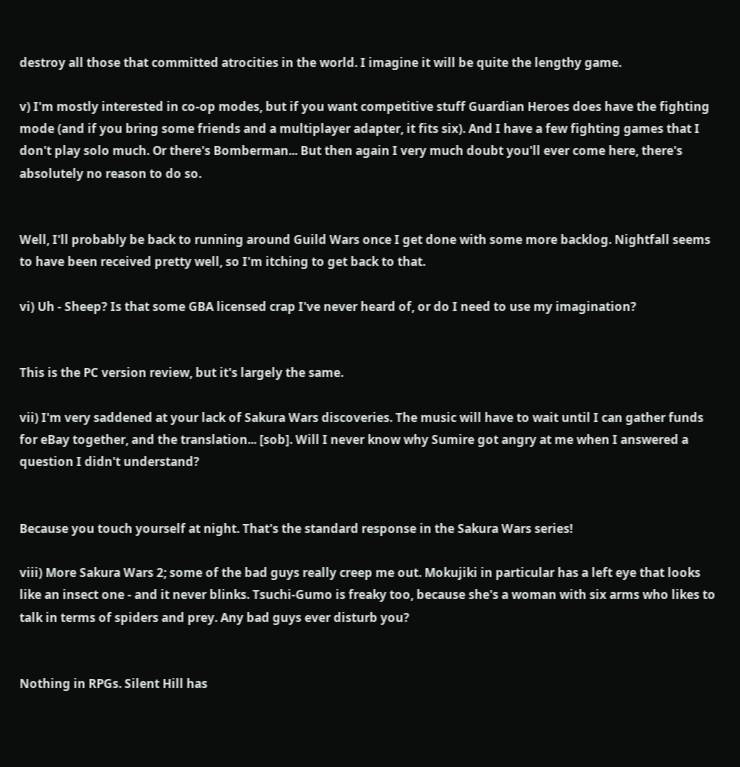destroy all those that committed atrocities in the world. I imagine it will be quite the lengthy game.

v) I'm mostly interested in co-op modes, but if you want competitive stuff Guardian Heroes does have the fighting mode (and if you bring some friends and a multiplayer adapter, it fits six). And I have a few fighting games that I don't play solo much. Or there's Bomberman... But then again I very much doubt you'll ever come here, there's absolutely no reason to do so.


Well, I'll probably be back to running around Guild Wars once I get done with some more backlog. Nightfall seems to have been received pretty well, so I'm itching to get back to that.

vi) Uh - Sheep? Is that some GBA licensed crap I've never heard of, or do I need to use my imagination?


This is the PC version review, but it's largely the same.

vii) I'm very saddened at your lack of Sakura Wars discoveries. The music will have to wait until I can gather funds for eBay together, and the translation... [sob]. Will I never know why Sumire got angry at me when I answered a question I didn't understand?


Because you touch yourself at night. That's the standard response in the Sakura Wars series!

viii) More Sakura Wars 2; some of the bad guys really creep me out. Mokujiki in particular has a left eye that looks like an insect one - and it never blinks. Tsuchi-Gumo is freaky too, because she's a woman with six arms who likes to talk in terms of spiders and prey. Any bad guys ever disturb you?


Nothing in RPGs. Silent Hill has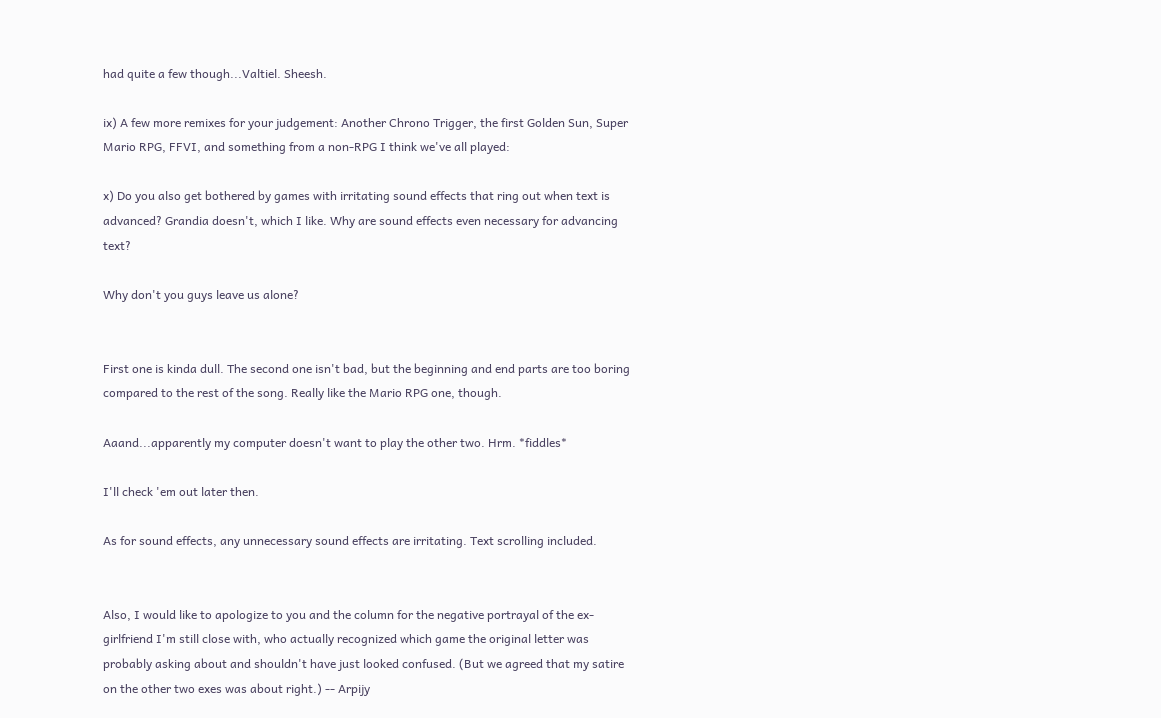had quite a few though...Valtiel. Sheesh.

ix) A few more remixes for your judgement: Another Chrono Trigger, the first Golden Sun, Super Mario RPG, FFVI, and something from a non-RPG I think we've all played:

x) Do you also get bothered by games with irritating sound effects that ring out when text is advanced? Grandia doesn't, which I like. Why are sound effects even necessary for advancing text?

Why don't you guys leave us alone?


First one is kinda dull. The second one isn't bad, but the beginning and end parts are too boring compared to the rest of the song. Really like the Mario RPG one, though.

Aaand...apparently my computer doesn't want to play the other two. Hrm. *fiddles*

I'll check 'em out later then.

As for sound effects, any unnecessary sound effects are irritating. Text scrolling included.


Also, I would like to apologize to you and the column for the negative portrayal of the ex-girlfriend I'm still close with, who actually recognized which game the original letter was probably asking about and shouldn't have just looked confused. (But we agreed that my satire on the other two exes was about right.) -- Arpijy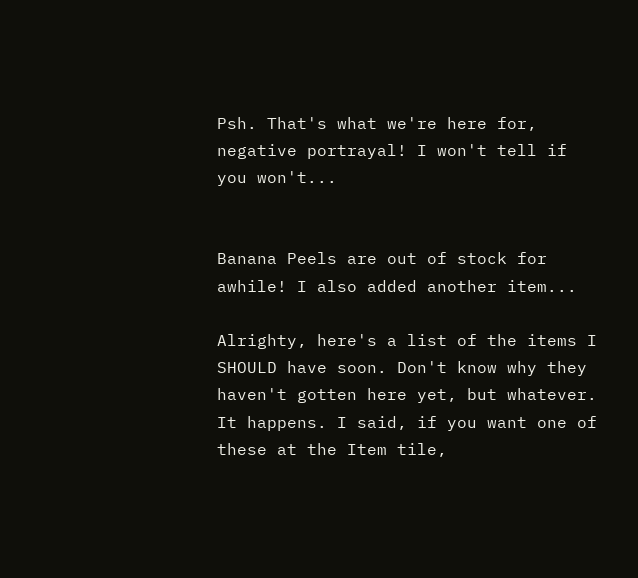Psh. That's what we're here for, negative portrayal! I won't tell if you won't...


Banana Peels are out of stock for awhile! I also added another item...

Alrighty, here's a list of the items I SHOULD have soon. Don't know why they haven't gotten here yet, but whatever. It happens. I said, if you want one of these at the Item tile,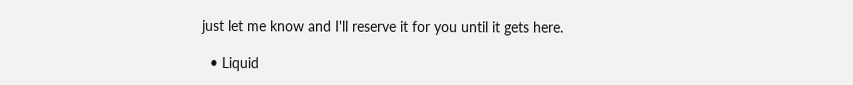just let me know and I'll reserve it for you until it gets here.

  • Liquid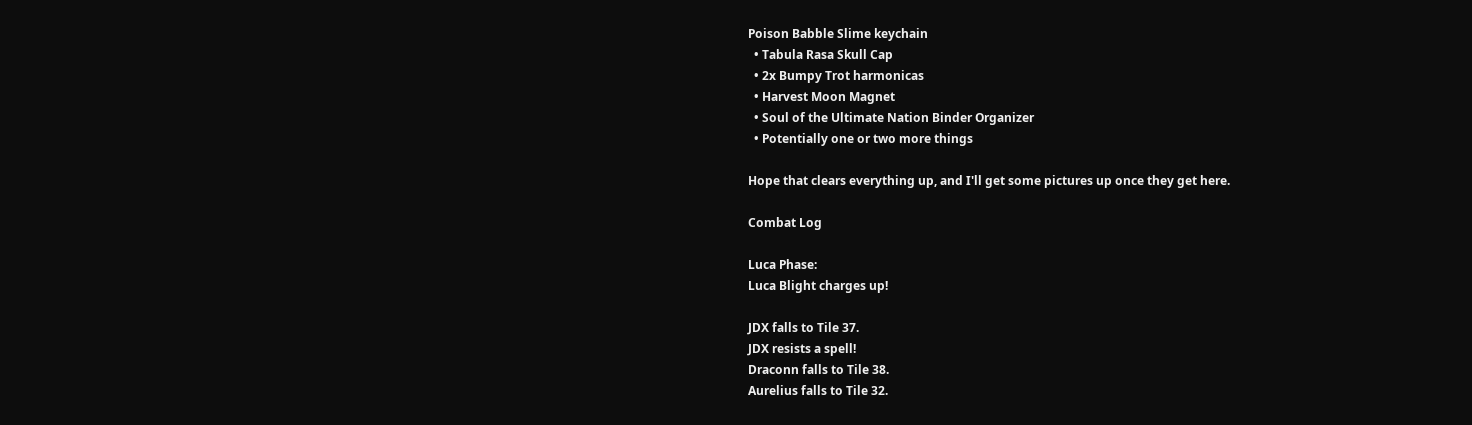Poison Babble Slime keychain
  • Tabula Rasa Skull Cap
  • 2x Bumpy Trot harmonicas
  • Harvest Moon Magnet
  • Soul of the Ultimate Nation Binder Organizer
  • Potentially one or two more things

Hope that clears everything up, and I'll get some pictures up once they get here.

Combat Log

Luca Phase:
Luca Blight charges up!

JDX falls to Tile 37.
JDX resists a spell!
Draconn falls to Tile 38.
Aurelius falls to Tile 32.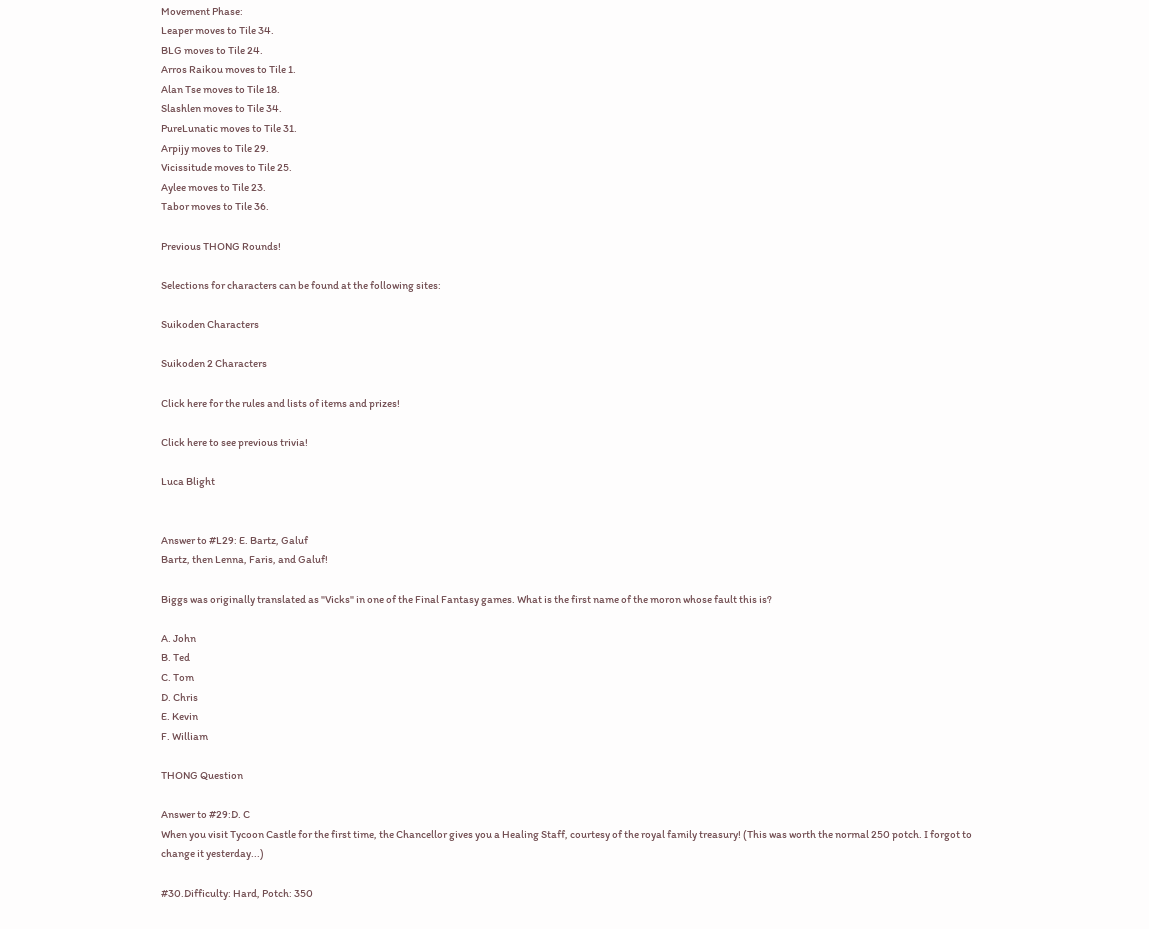Movement Phase:
Leaper moves to Tile 34.
BLG moves to Tile 24.
Arros Raikou moves to Tile 1.
Alan Tse moves to Tile 18.
Slashlen moves to Tile 34.
PureLunatic moves to Tile 31.
Arpijy moves to Tile 29.
Vicissitude moves to Tile 25.
Aylee moves to Tile 23.
Tabor moves to Tile 36.

Previous THONG Rounds!

Selections for characters can be found at the following sites:

Suikoden Characters

Suikoden 2 Characters

Click here for the rules and lists of items and prizes!

Click here to see previous trivia!

Luca Blight


Answer to #L29: E. Bartz, Galuf
Bartz, then Lenna, Faris, and Galuf!

Biggs was originally translated as "Vicks" in one of the Final Fantasy games. What is the first name of the moron whose fault this is?

A. John
B. Ted
C. Tom
D. Chris
E. Kevin
F. William

THONG Question

Answer to #29:D. C
When you visit Tycoon Castle for the first time, the Chancellor gives you a Healing Staff, courtesy of the royal family treasury! (This was worth the normal 250 potch. I forgot to change it yesterday...)

#30.Difficulty: Hard, Potch: 350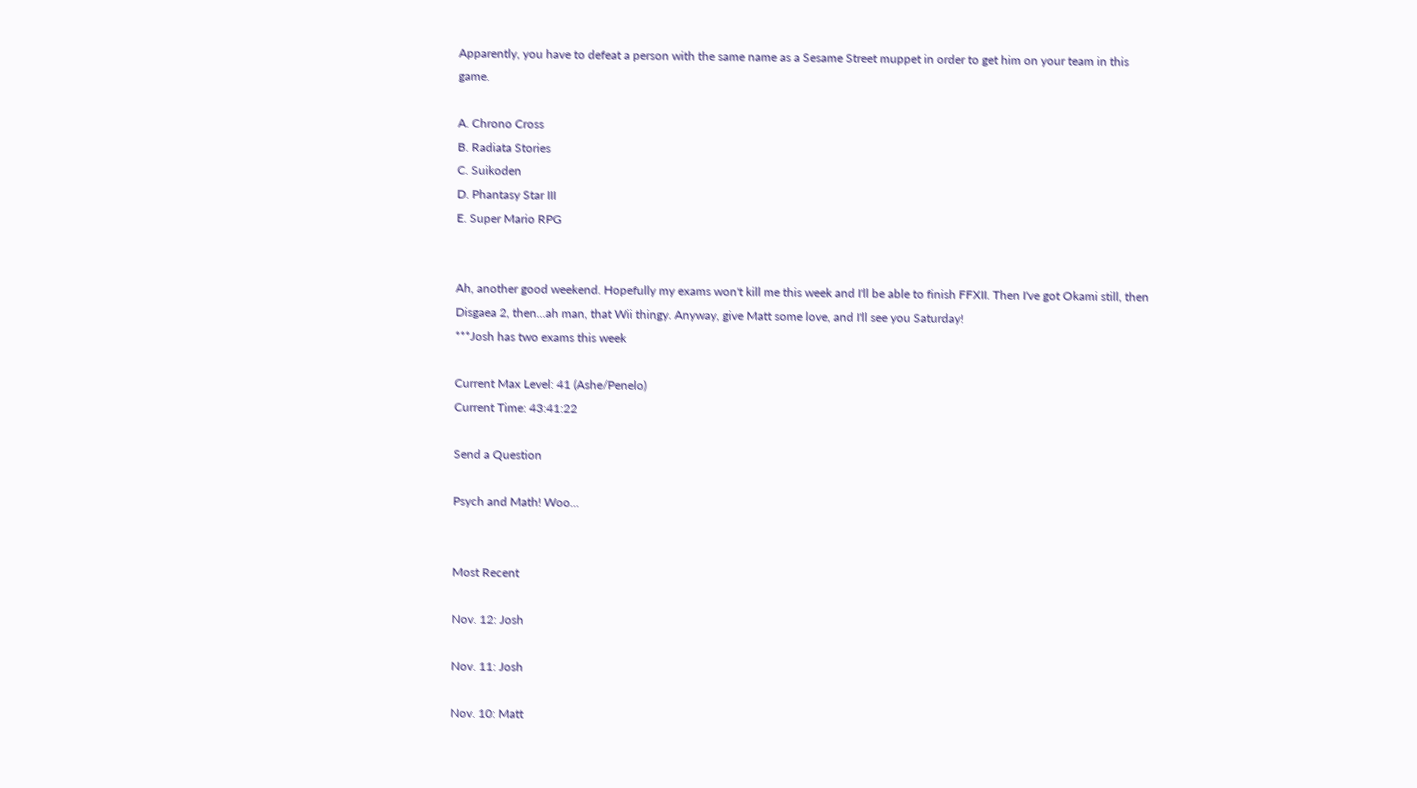Apparently, you have to defeat a person with the same name as a Sesame Street muppet in order to get him on your team in this game.

A. Chrono Cross
B. Radiata Stories
C. Suikoden
D. Phantasy Star III
E. Super Mario RPG


Ah, another good weekend. Hopefully my exams won't kill me this week and I'll be able to finish FFXII. Then I've got Okami still, then Disgaea 2, then...ah man, that Wii thingy. Anyway, give Matt some love, and I'll see you Saturday!
***Josh has two exams this week

Current Max Level: 41 (Ashe/Penelo)
Current Time: 43:41:22

Send a Question

Psych and Math! Woo...


Most Recent

Nov. 12: Josh

Nov. 11: Josh

Nov. 10: Matt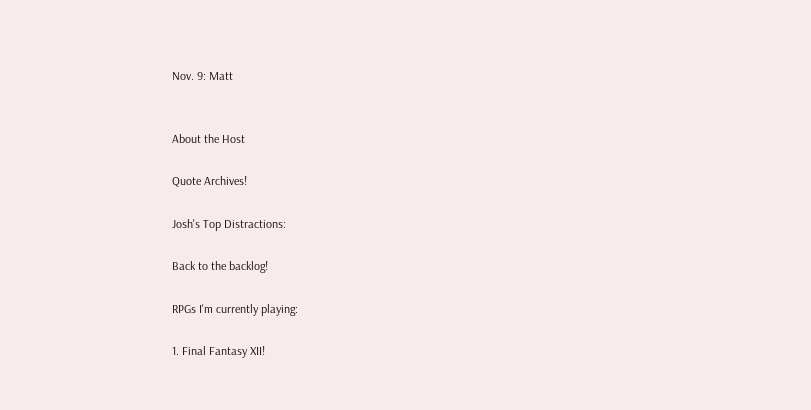Nov. 9: Matt


About the Host

Quote Archives!

Josh's Top Distractions:

Back to the backlog!

RPGs I'm currently playing:

1. Final Fantasy XII!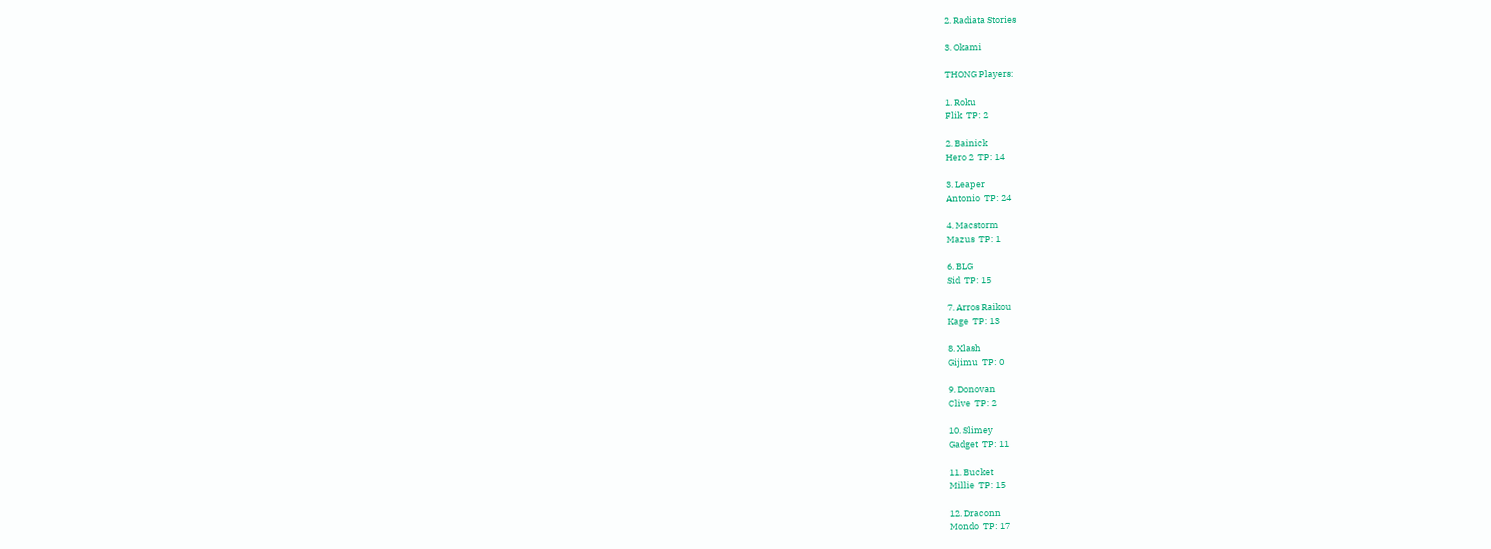2. Radiata Stories

3. Okami

THONG Players:

1. Roku
Flik  TP: 2

2. Bainick
Hero 2  TP: 14

3. Leaper
Antonio  TP: 24

4. Macstorm
Mazus  TP: 1

6. BLG
Sid  TP: 15

7. Arros Raikou
Kage  TP: 13

8. Xlash
Gijimu  TP: 0

9. Donovan
Clive  TP: 2

10. Slimey
Gadget  TP: 11

11. Bucket
Millie  TP: 15

12. Draconn
Mondo  TP: 17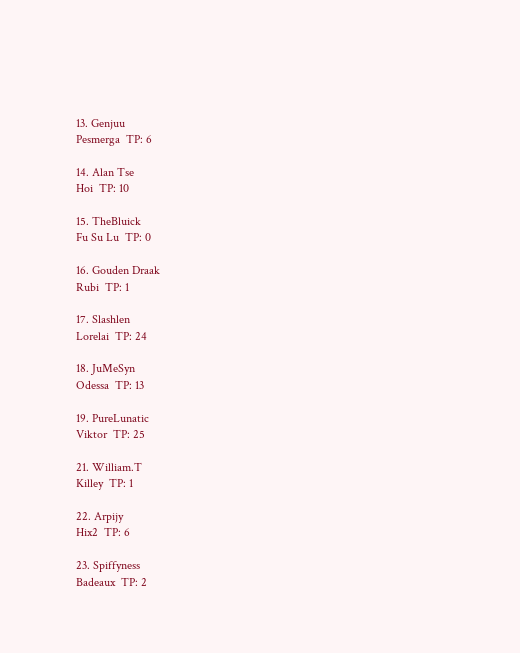13. Genjuu
Pesmerga  TP: 6

14. Alan Tse
Hoi  TP: 10

15. TheBluick
Fu Su Lu  TP: 0

16. Gouden Draak
Rubi  TP: 1

17. Slashlen
Lorelai  TP: 24

18. JuMeSyn
Odessa  TP: 13

19. PureLunatic
Viktor  TP: 25

21. William.T
Killey  TP: 1

22. Arpijy
Hix2  TP: 6

23. Spiffyness
Badeaux  TP: 2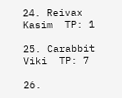24. Reivax
Kasim  TP: 1

25. Carabbit
Viki  TP: 7

26.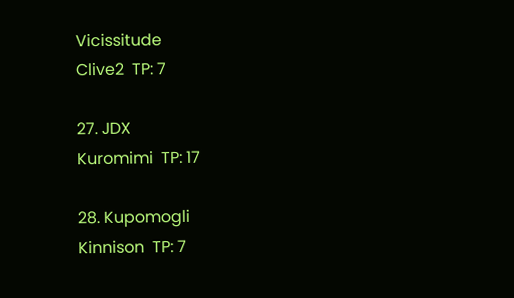Vicissitude
Clive2  TP: 7

27. JDX
Kuromimi  TP: 17

28. Kupomogli
Kinnison  TP: 7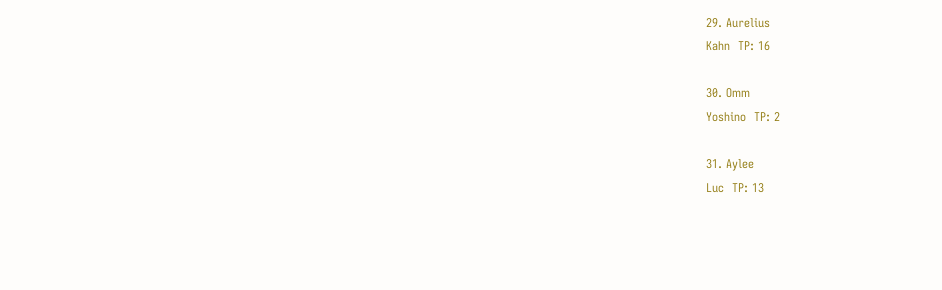29. Aurelius
Kahn  TP: 16

30. Omm
Yoshino  TP: 2

31. Aylee
Luc  TP: 13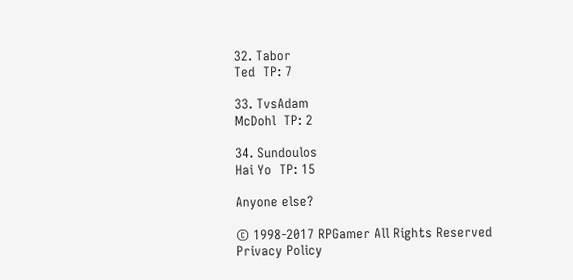32. Tabor
Ted  TP: 7

33. TvsAdam
McDohl  TP: 2

34. Sundoulos
Hai Yo  TP: 15

Anyone else?

© 1998-2017 RPGamer All Rights Reserved
Privacy Policy